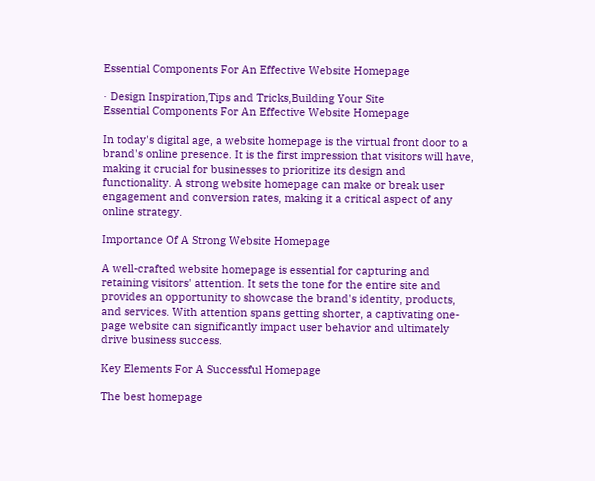Essential Components For An Effective Website Homepage

· Design Inspiration,Tips and Tricks,Building Your Site
Essential Components For An Effective Website Homepage

In today's digital age, a website homepage is the virtual front door to a brand's online presence. It is the first impression that visitors will have, making it crucial for businesses to prioritize its design and functionality. A strong website homepage can make or break user engagement and conversion rates, making it a critical aspect of any online strategy.

Importance Of A Strong Website Homepage

A well-crafted website homepage is essential for capturing and retaining visitors' attention. It sets the tone for the entire site and provides an opportunity to showcase the brand's identity, products, and services. With attention spans getting shorter, a captivating one-page website can significantly impact user behavior and ultimately drive business success.

Key Elements For A Successful Homepage

The best homepage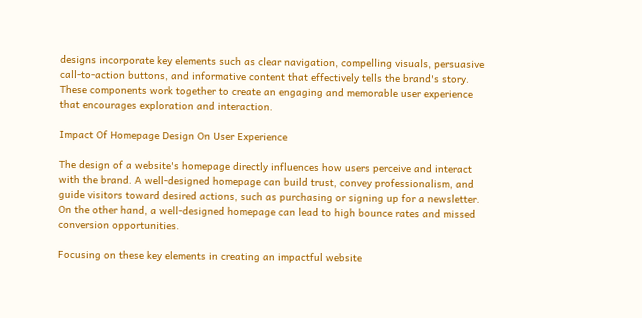designs incorporate key elements such as clear navigation, compelling visuals, persuasive call-to-action buttons, and informative content that effectively tells the brand's story. These components work together to create an engaging and memorable user experience that encourages exploration and interaction.

Impact Of Homepage Design On User Experience

The design of a website's homepage directly influences how users perceive and interact with the brand. A well-designed homepage can build trust, convey professionalism, and guide visitors toward desired actions, such as purchasing or signing up for a newsletter. On the other hand, a well-designed homepage can lead to high bounce rates and missed conversion opportunities.

Focusing on these key elements in creating an impactful website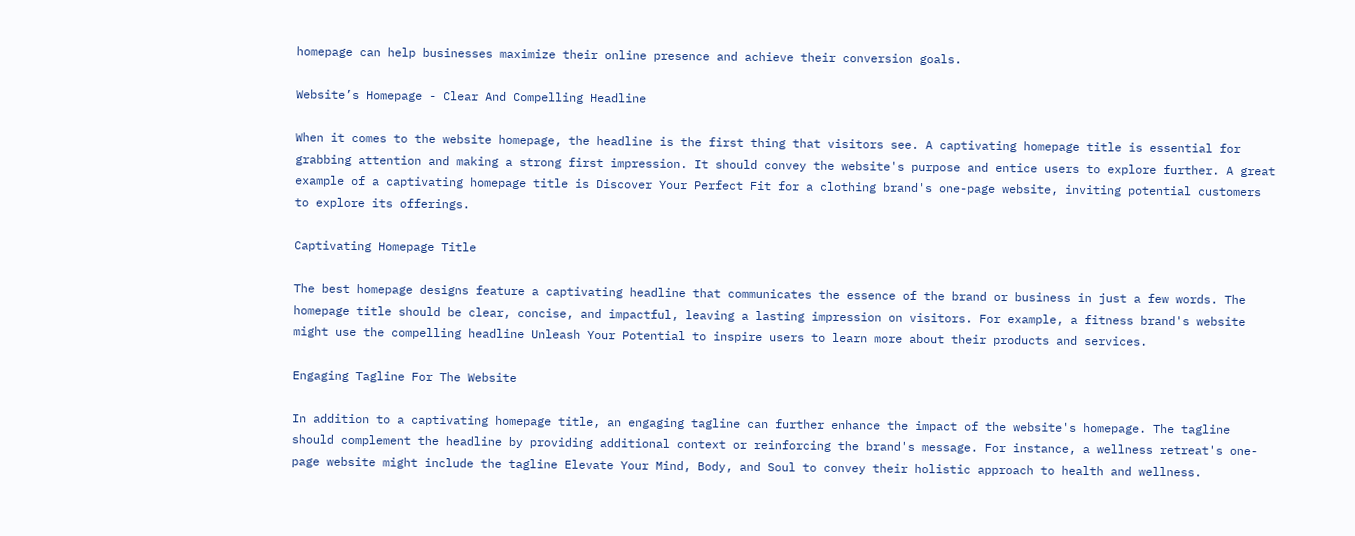homepage can help businesses maximize their online presence and achieve their conversion goals.

Website’s Homepage - Clear And Compelling Headline

When it comes to the website homepage, the headline is the first thing that visitors see. A captivating homepage title is essential for grabbing attention and making a strong first impression. It should convey the website's purpose and entice users to explore further. A great example of a captivating homepage title is Discover Your Perfect Fit for a clothing brand's one-page website, inviting potential customers to explore its offerings.

Captivating Homepage Title

The best homepage designs feature a captivating headline that communicates the essence of the brand or business in just a few words. The homepage title should be clear, concise, and impactful, leaving a lasting impression on visitors. For example, a fitness brand's website might use the compelling headline Unleash Your Potential to inspire users to learn more about their products and services.

Engaging Tagline For The Website

In addition to a captivating homepage title, an engaging tagline can further enhance the impact of the website's homepage. The tagline should complement the headline by providing additional context or reinforcing the brand's message. For instance, a wellness retreat's one-page website might include the tagline Elevate Your Mind, Body, and Soul to convey their holistic approach to health and wellness.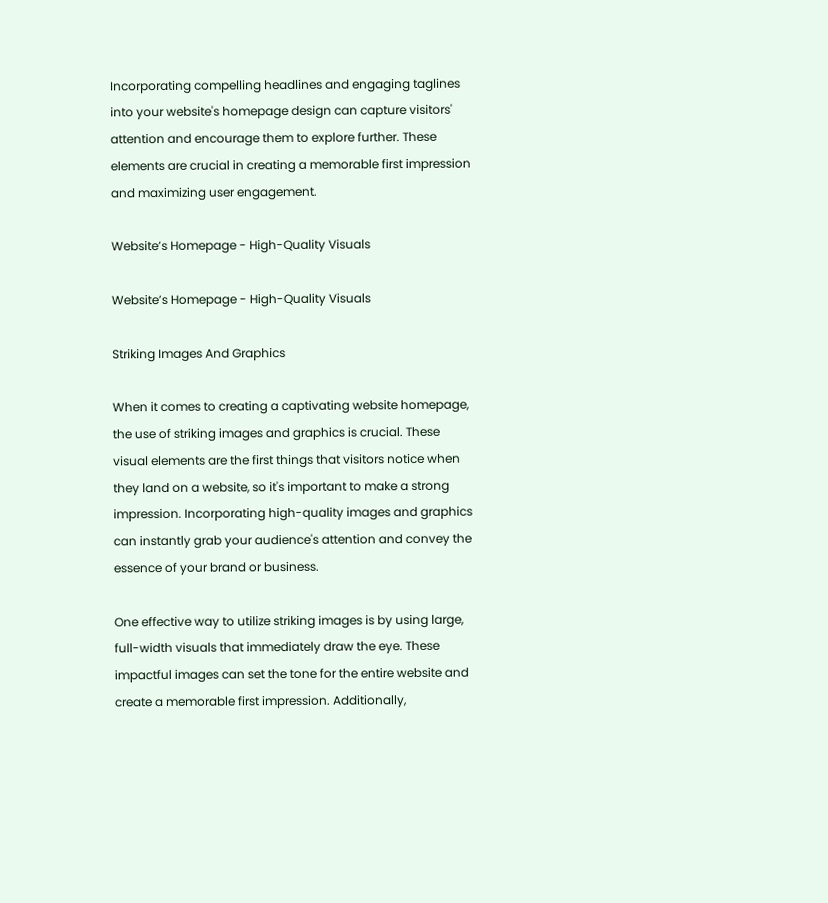Incorporating compelling headlines and engaging taglines into your website's homepage design can capture visitors' attention and encourage them to explore further. These elements are crucial in creating a memorable first impression and maximizing user engagement.

Website’s Homepage - High-Quality Visuals

Website’s Homepage - High-Quality Visuals

Striking Images And Graphics

When it comes to creating a captivating website homepage, the use of striking images and graphics is crucial. These visual elements are the first things that visitors notice when they land on a website, so it's important to make a strong impression. Incorporating high-quality images and graphics can instantly grab your audience's attention and convey the essence of your brand or business.

One effective way to utilize striking images is by using large, full-width visuals that immediately draw the eye. These impactful images can set the tone for the entire website and create a memorable first impression. Additionally,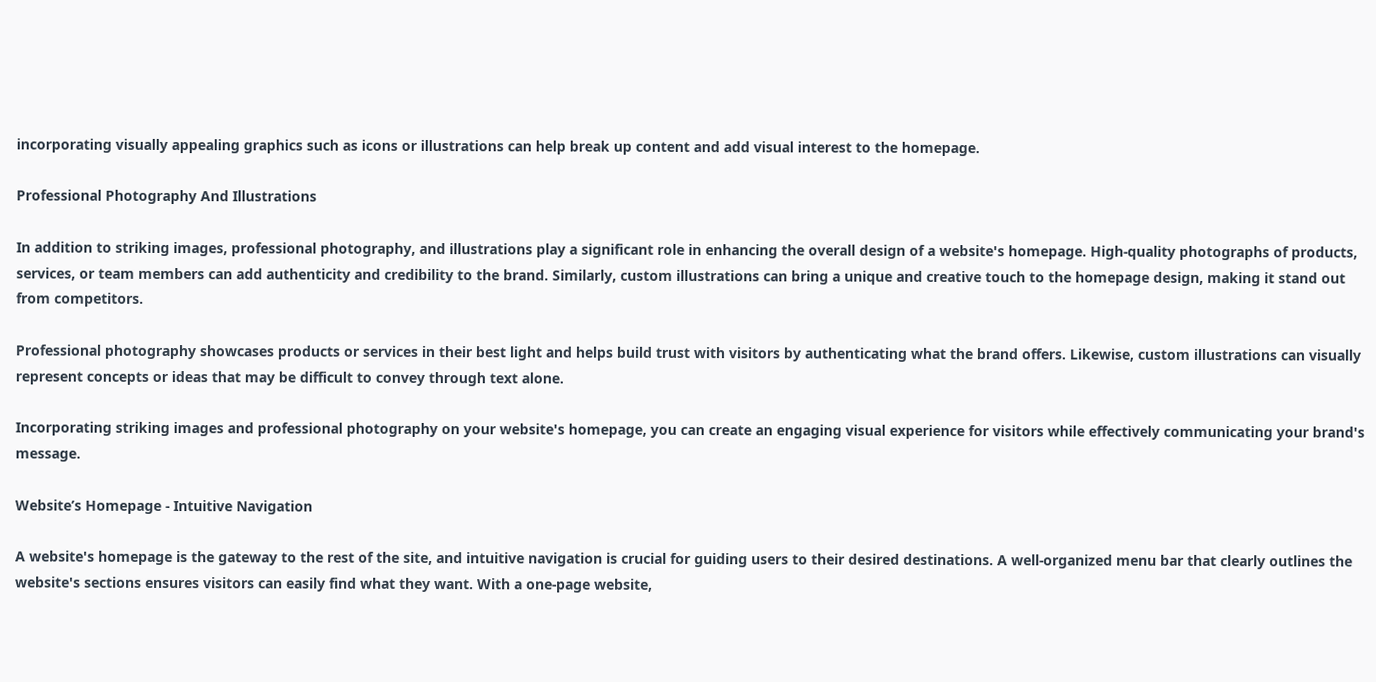incorporating visually appealing graphics such as icons or illustrations can help break up content and add visual interest to the homepage.

Professional Photography And Illustrations

In addition to striking images, professional photography, and illustrations play a significant role in enhancing the overall design of a website's homepage. High-quality photographs of products, services, or team members can add authenticity and credibility to the brand. Similarly, custom illustrations can bring a unique and creative touch to the homepage design, making it stand out from competitors.

Professional photography showcases products or services in their best light and helps build trust with visitors by authenticating what the brand offers. Likewise, custom illustrations can visually represent concepts or ideas that may be difficult to convey through text alone.

Incorporating striking images and professional photography on your website's homepage, you can create an engaging visual experience for visitors while effectively communicating your brand's message.

Website’s Homepage - Intuitive Navigation

A website's homepage is the gateway to the rest of the site, and intuitive navigation is crucial for guiding users to their desired destinations. A well-organized menu bar that clearly outlines the website's sections ensures visitors can easily find what they want. With a one-page website,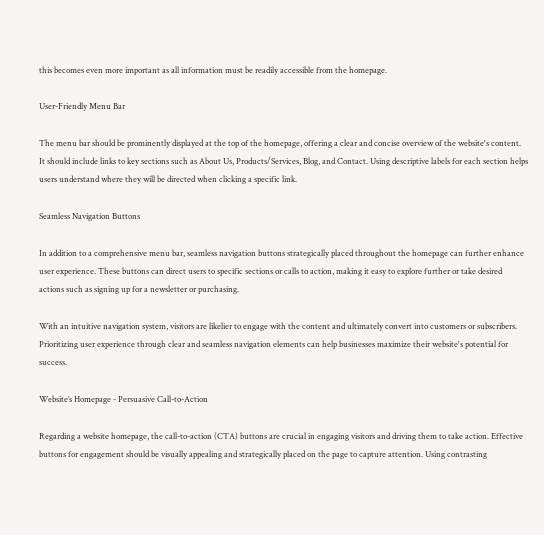this becomes even more important as all information must be readily accessible from the homepage.

User-Friendly Menu Bar

The menu bar should be prominently displayed at the top of the homepage, offering a clear and concise overview of the website's content. It should include links to key sections such as About Us, Products/Services, Blog, and Contact. Using descriptive labels for each section helps users understand where they will be directed when clicking a specific link.

Seamless Navigation Buttons

In addition to a comprehensive menu bar, seamless navigation buttons strategically placed throughout the homepage can further enhance user experience. These buttons can direct users to specific sections or calls to action, making it easy to explore further or take desired actions such as signing up for a newsletter or purchasing.

With an intuitive navigation system, visitors are likelier to engage with the content and ultimately convert into customers or subscribers. Prioritizing user experience through clear and seamless navigation elements can help businesses maximize their website's potential for success.

Website’s Homepage - Persuasive Call-to-Action

Regarding a website homepage, the call-to-action (CTA) buttons are crucial in engaging visitors and driving them to take action. Effective buttons for engagement should be visually appealing and strategically placed on the page to capture attention. Using contrasting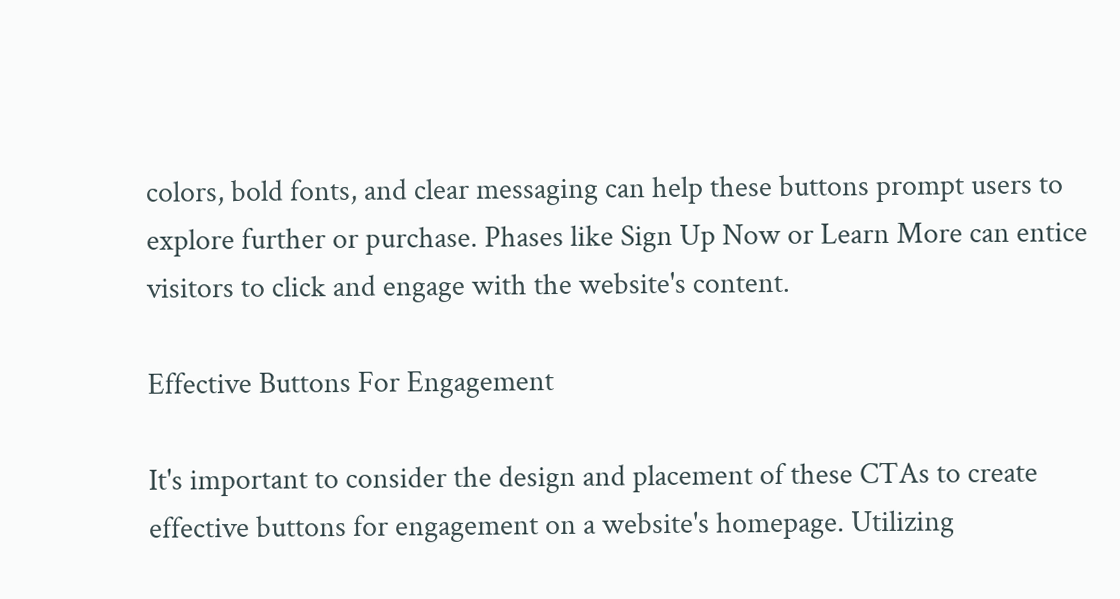colors, bold fonts, and clear messaging can help these buttons prompt users to explore further or purchase. Phases like Sign Up Now or Learn More can entice visitors to click and engage with the website's content.

Effective Buttons For Engagement

It's important to consider the design and placement of these CTAs to create effective buttons for engagement on a website's homepage. Utilizing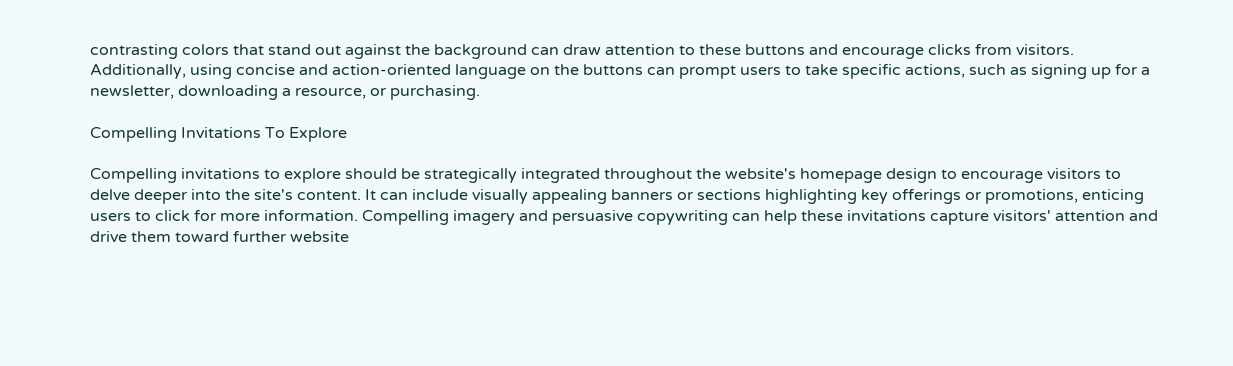contrasting colors that stand out against the background can draw attention to these buttons and encourage clicks from visitors. Additionally, using concise and action-oriented language on the buttons can prompt users to take specific actions, such as signing up for a newsletter, downloading a resource, or purchasing.

Compelling Invitations To Explore

Compelling invitations to explore should be strategically integrated throughout the website's homepage design to encourage visitors to delve deeper into the site's content. It can include visually appealing banners or sections highlighting key offerings or promotions, enticing users to click for more information. Compelling imagery and persuasive copywriting can help these invitations capture visitors' attention and drive them toward further website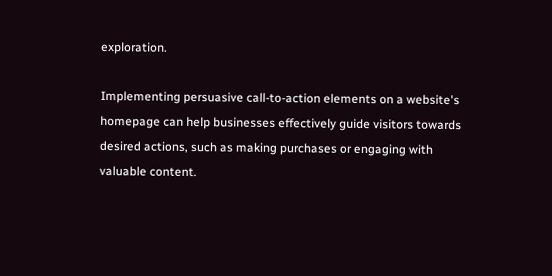exploration.

Implementing persuasive call-to-action elements on a website's homepage can help businesses effectively guide visitors towards desired actions, such as making purchases or engaging with valuable content.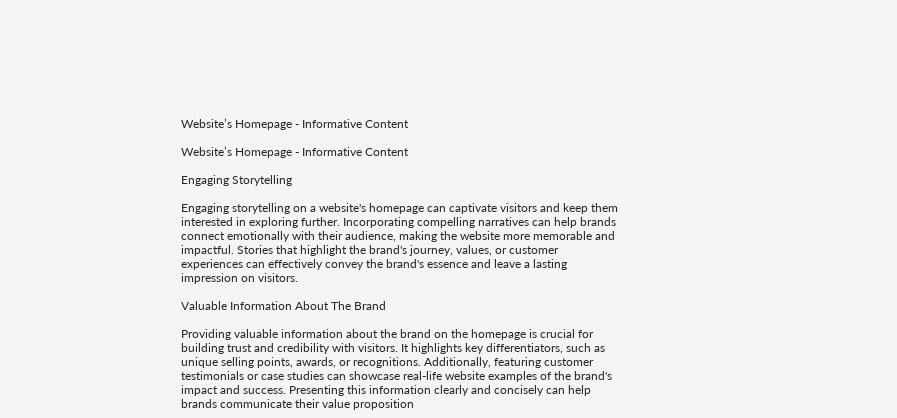Website’s Homepage - Informative Content

Website’s Homepage - Informative Content

Engaging Storytelling

Engaging storytelling on a website's homepage can captivate visitors and keep them interested in exploring further. Incorporating compelling narratives can help brands connect emotionally with their audience, making the website more memorable and impactful. Stories that highlight the brand's journey, values, or customer experiences can effectively convey the brand's essence and leave a lasting impression on visitors.

Valuable Information About The Brand

Providing valuable information about the brand on the homepage is crucial for building trust and credibility with visitors. It highlights key differentiators, such as unique selling points, awards, or recognitions. Additionally, featuring customer testimonials or case studies can showcase real-life website examples of the brand's impact and success. Presenting this information clearly and concisely can help brands communicate their value proposition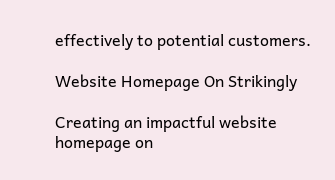effectively to potential customers.

Website Homepage On Strikingly

Creating an impactful website homepage on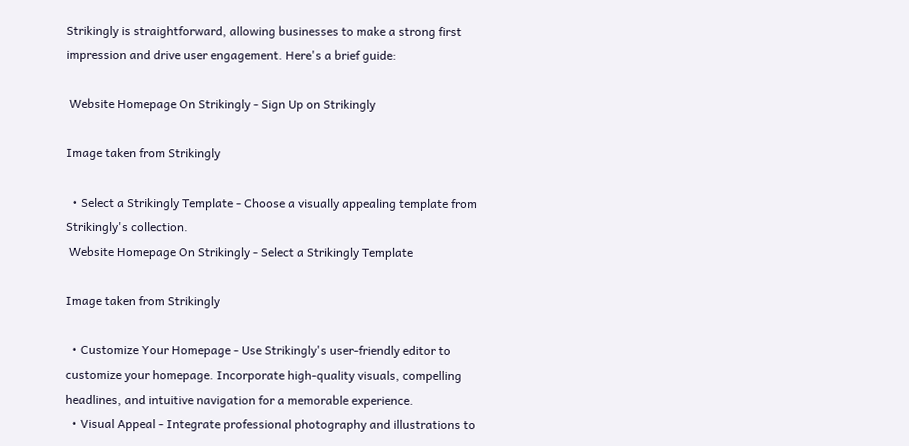Strikingly is straightforward, allowing businesses to make a strong first impression and drive user engagement. Here's a brief guide:

 Website Homepage On Strikingly - Sign Up on Strikingly

Image taken from Strikingly

  • Select a Strikingly Template - Choose a visually appealing template from Strikingly's collection.
 Website Homepage On Strikingly - Select a Strikingly Template

Image taken from Strikingly

  • Customize Your Homepage - Use Strikingly's user-friendly editor to customize your homepage. Incorporate high-quality visuals, compelling headlines, and intuitive navigation for a memorable experience.
  • Visual Appeal - Integrate professional photography and illustrations to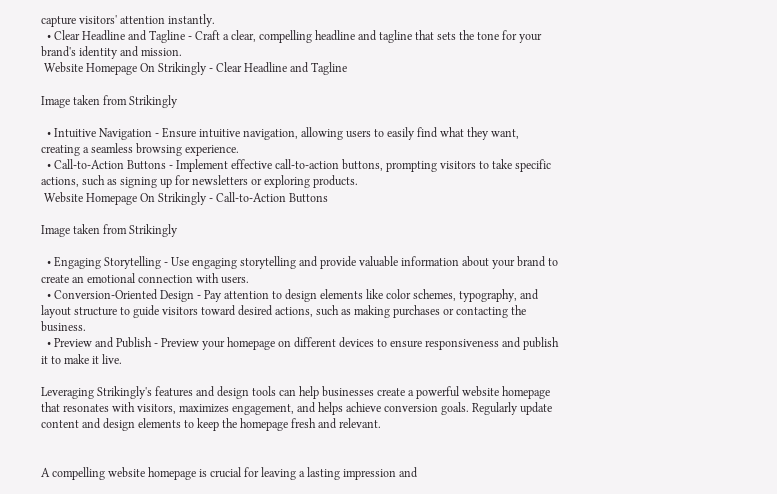capture visitors' attention instantly.
  • Clear Headline and Tagline - Craft a clear, compelling headline and tagline that sets the tone for your brand's identity and mission.
 Website Homepage On Strikingly - Clear Headline and Tagline

Image taken from Strikingly

  • Intuitive Navigation - Ensure intuitive navigation, allowing users to easily find what they want, creating a seamless browsing experience.
  • Call-to-Action Buttons - Implement effective call-to-action buttons, prompting visitors to take specific actions, such as signing up for newsletters or exploring products.
 Website Homepage On Strikingly - Call-to-Action Buttons

Image taken from Strikingly

  • Engaging Storytelling - Use engaging storytelling and provide valuable information about your brand to create an emotional connection with users.
  • Conversion-Oriented Design - Pay attention to design elements like color schemes, typography, and layout structure to guide visitors toward desired actions, such as making purchases or contacting the business.
  • Preview and Publish - Preview your homepage on different devices to ensure responsiveness and publish it to make it live.

Leveraging Strikingly's features and design tools can help businesses create a powerful website homepage that resonates with visitors, maximizes engagement, and helps achieve conversion goals. Regularly update content and design elements to keep the homepage fresh and relevant.


A compelling website homepage is crucial for leaving a lasting impression and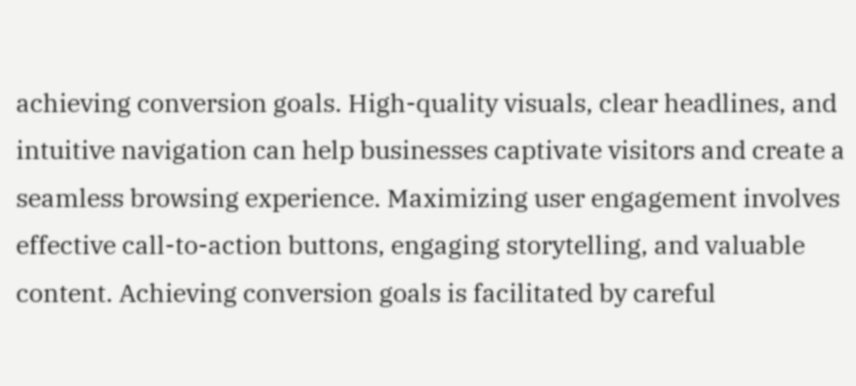achieving conversion goals. High-quality visuals, clear headlines, and intuitive navigation can help businesses captivate visitors and create a seamless browsing experience. Maximizing user engagement involves effective call-to-action buttons, engaging storytelling, and valuable content. Achieving conversion goals is facilitated by careful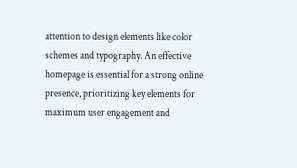attention to design elements like color schemes and typography. An effective homepage is essential for a strong online presence, prioritizing key elements for maximum user engagement and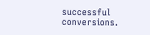successful conversions.